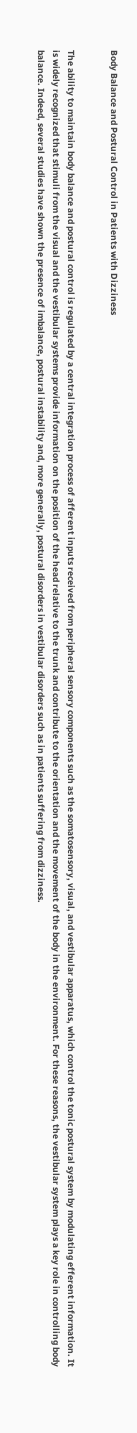Body Balance and Postural Control in Patients with Dizziness


The ability to maintain body balance and postural control is regulated by a central integration process of afferent inputs received from peripheral sensory components such as the somatosensory, visual, and vestibular apparatus, which control the tonic postural system by modulating efferent information. It is widely recognized that stimuli from the visual and the vestibular systems provide information on the position of the head relative to the trunk and contribute to the orientation and the movement of the body in the environment. For these reasons, the vestibular system plays a key role in controlling body balance. Indeed, several studies have shown the presence of imbalance, postural instability and, more generally, postural disorders in vestibular disorders such as in patients suffering from dizziness.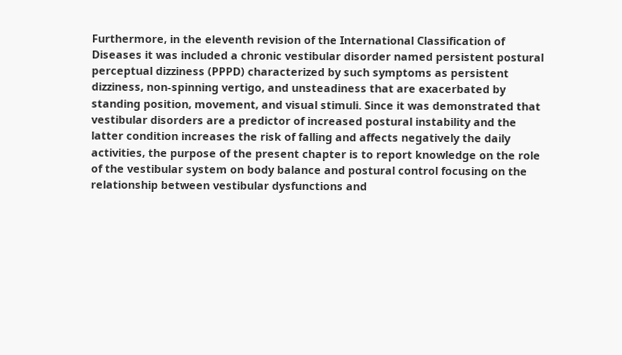Furthermore, in the eleventh revision of the International Classification of Diseases it was included a chronic vestibular disorder named persistent postural perceptual dizziness (PPPD) characterized by such symptoms as persistent dizziness, non-spinning vertigo, and unsteadiness that are exacerbated by standing position, movement, and visual stimuli. Since it was demonstrated that vestibular disorders are a predictor of increased postural instability and the latter condition increases the risk of falling and affects negatively the daily activities, the purpose of the present chapter is to report knowledge on the role of the vestibular system on body balance and postural control focusing on the relationship between vestibular dysfunctions and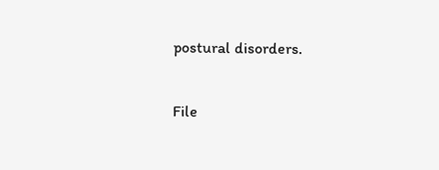postural disorders.

File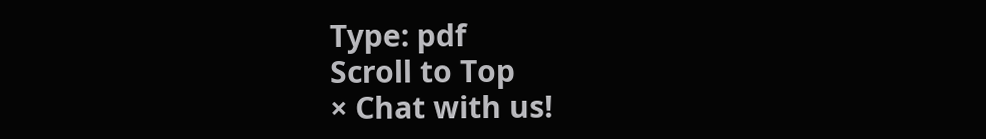Type: pdf
Scroll to Top
× Chat with us!